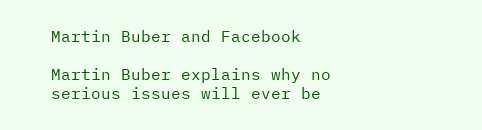Martin Buber and Facebook

Martin Buber explains why no serious issues will ever be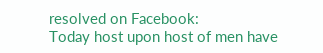resolved on Facebook:
Today host upon host of men have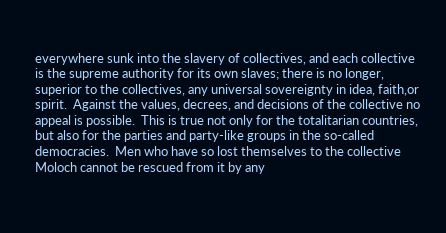everywhere sunk into the slavery of collectives, and each collective is the supreme authority for its own slaves; there is no longer, superior to the collectives, any universal sovereignty in idea, faith,or spirit.  Against the values, decrees, and decisions of the collective no appeal is possible.  This is true not only for the totalitarian countries, but also for the parties and party-like groups in the so-called democracies.  Men who have so lost themselves to the collective Moloch cannot be rescued from it by any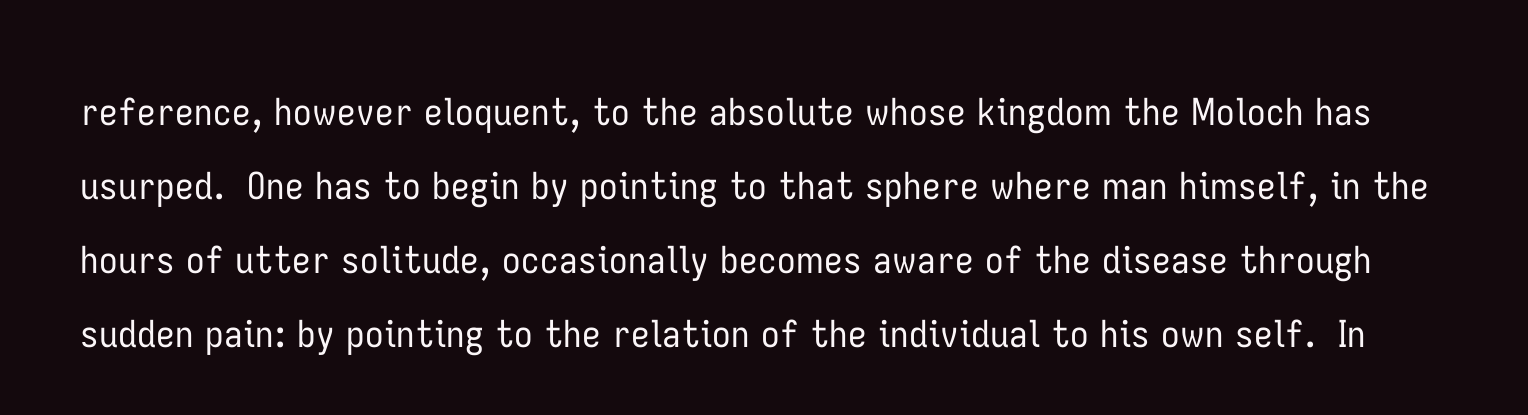reference, however eloquent, to the absolute whose kingdom the Moloch has usurped.  One has to begin by pointing to that sphere where man himself, in the hours of utter solitude, occasionally becomes aware of the disease through sudden pain: by pointing to the relation of the individual to his own self.  In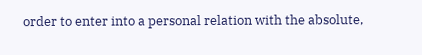order to enter into a personal relation with the absolute,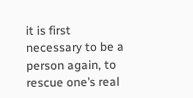it is first necessary to be a person again, to rescue one’s real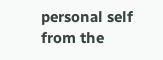personal self from the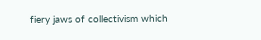fiery jaws of collectivism which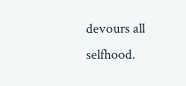devours all selfhood.